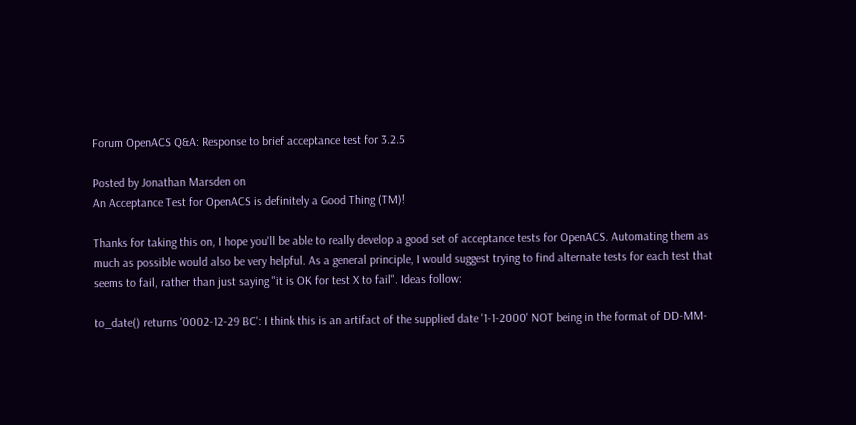Forum OpenACS Q&A: Response to brief acceptance test for 3.2.5

Posted by Jonathan Marsden on
An Acceptance Test for OpenACS is definitely a Good Thing (TM)!

Thanks for taking this on, I hope you'll be able to really develop a good set of acceptance tests for OpenACS. Automating them as much as possible would also be very helpful. As a general principle, I would suggest trying to find alternate tests for each test that seems to fail, rather than just saying "it is OK for test X to fail". Ideas follow:

to_date() returns '0002-12-29 BC': I think this is an artifact of the supplied date '1-1-2000' NOT being in the format of DD-MM-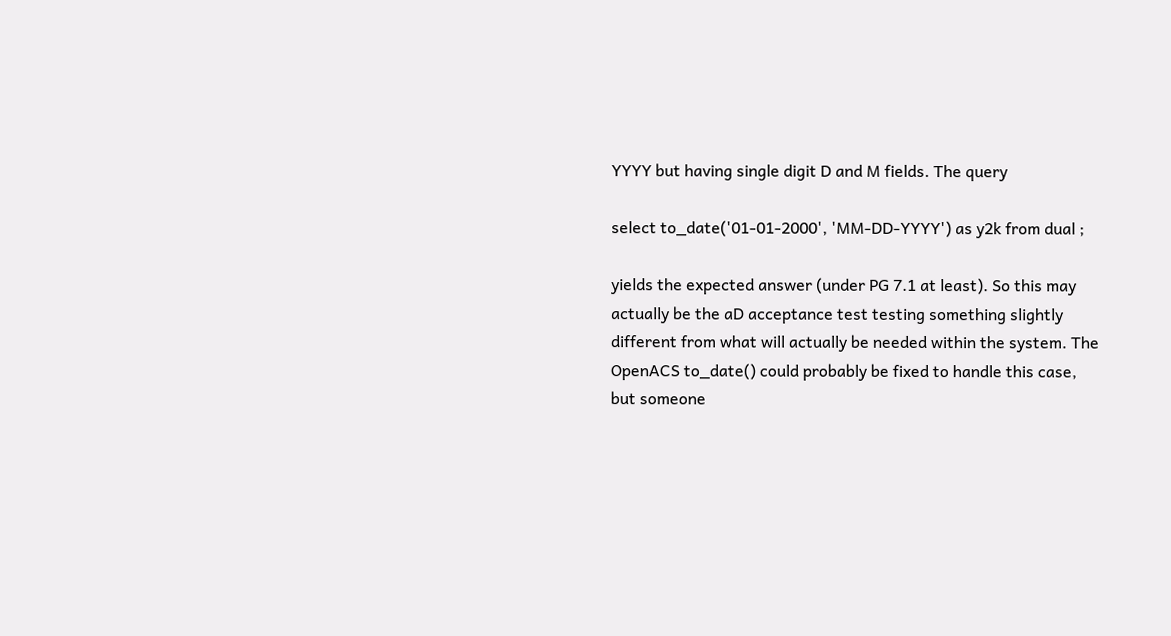YYYY but having single digit D and M fields. The query

select to_date('01-01-2000', 'MM-DD-YYYY') as y2k from dual ;

yields the expected answer (under PG 7.1 at least). So this may actually be the aD acceptance test testing something slightly different from what will actually be needed within the system. The OpenACS to_date() could probably be fixed to handle this case, but someone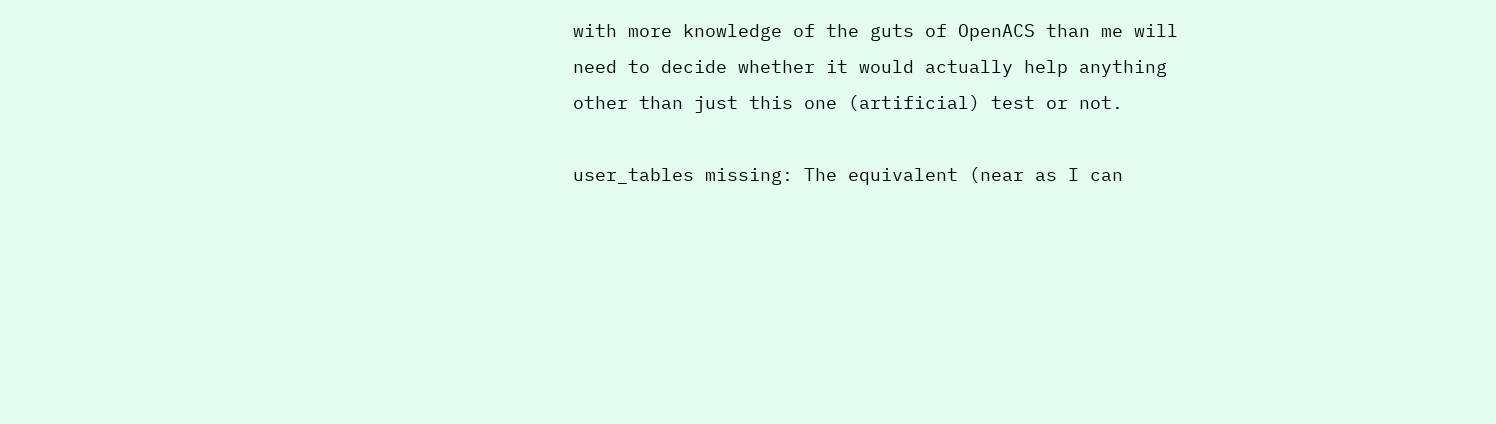with more knowledge of the guts of OpenACS than me will need to decide whether it would actually help anything other than just this one (artificial) test or not.

user_tables missing: The equivalent (near as I can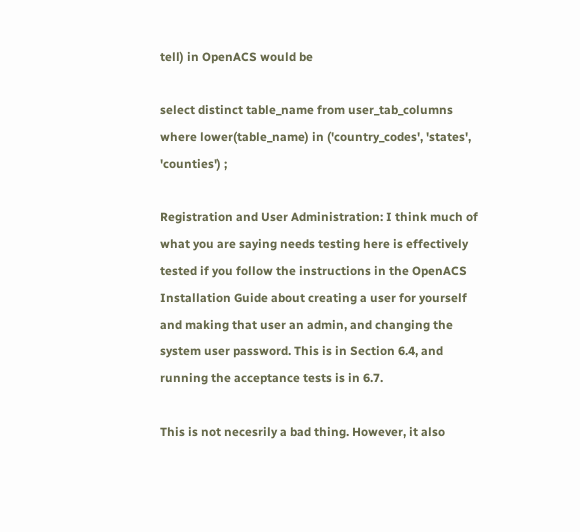tell) in OpenACS would be

select distinct table_name from user_tab_columns where lower(table_name) in ('country_codes', 'states', 'counties') ;

Registration and User Administration: I think much of what you are saying needs testing here is effectively tested if you follow the instructions in the OpenACS Installation Guide about creating a user for yourself and making that user an admin, and changing the system user password. This is in Section 6.4, and running the acceptance tests is in 6.7.

This is not necesrily a bad thing. However, it also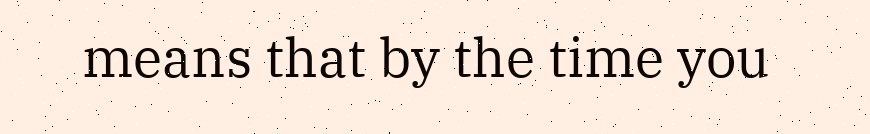means that by the time you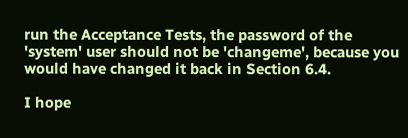run the Acceptance Tests, the password of the 'system' user should not be 'changeme', because you would have changed it back in Section 6.4.

I hope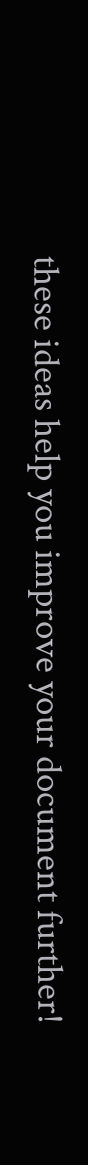these ideas help you improve your document further!